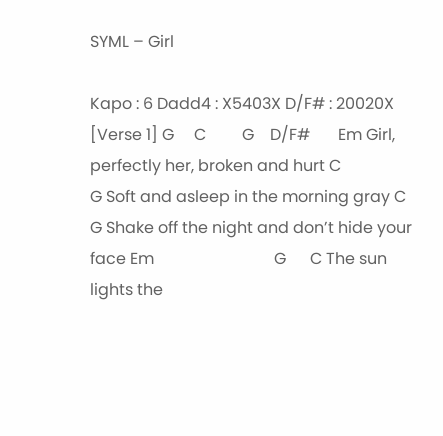SYML – Girl

Kapo : 6 Dadd4 : X5403X D/F# : 20020X [Verse 1] G     C         G    D/F#       Em Girl, perfectly her, broken and hurt C                      G Soft and asleep in the morning gray C                       G Shake off the night and don’t hide your face Em                              G      C The sun lights the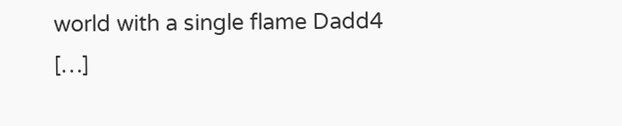world with a single flame Dadd4         […]